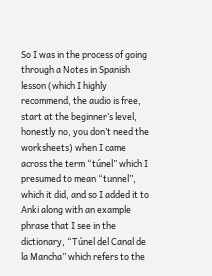So I was in the process of going through a Notes in Spanish lesson (which I highly recommend, the audio is free, start at the beginner’s level, honestly no, you don’t need the worksheets) when I came across the term “túnel” which I presumed to mean “tunnel”, which it did, and so I added it to Anki along with an example phrase that I see in the dictionary, “Túnel del Canal de la Mancha” which refers to the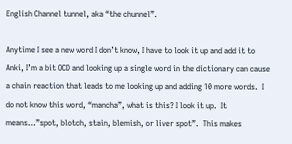English Channel tunnel, aka “the chunnel”.

Anytime I see a new word I don’t know, I have to look it up and add it to Anki, I’m a bit OCD and looking up a single word in the dictionary can cause a chain reaction that leads to me looking up and adding 10 more words.  I do not know this word, “mancha”, what is this? I look it up.  It means…”spot, blotch, stain, blemish, or liver spot”.  This makes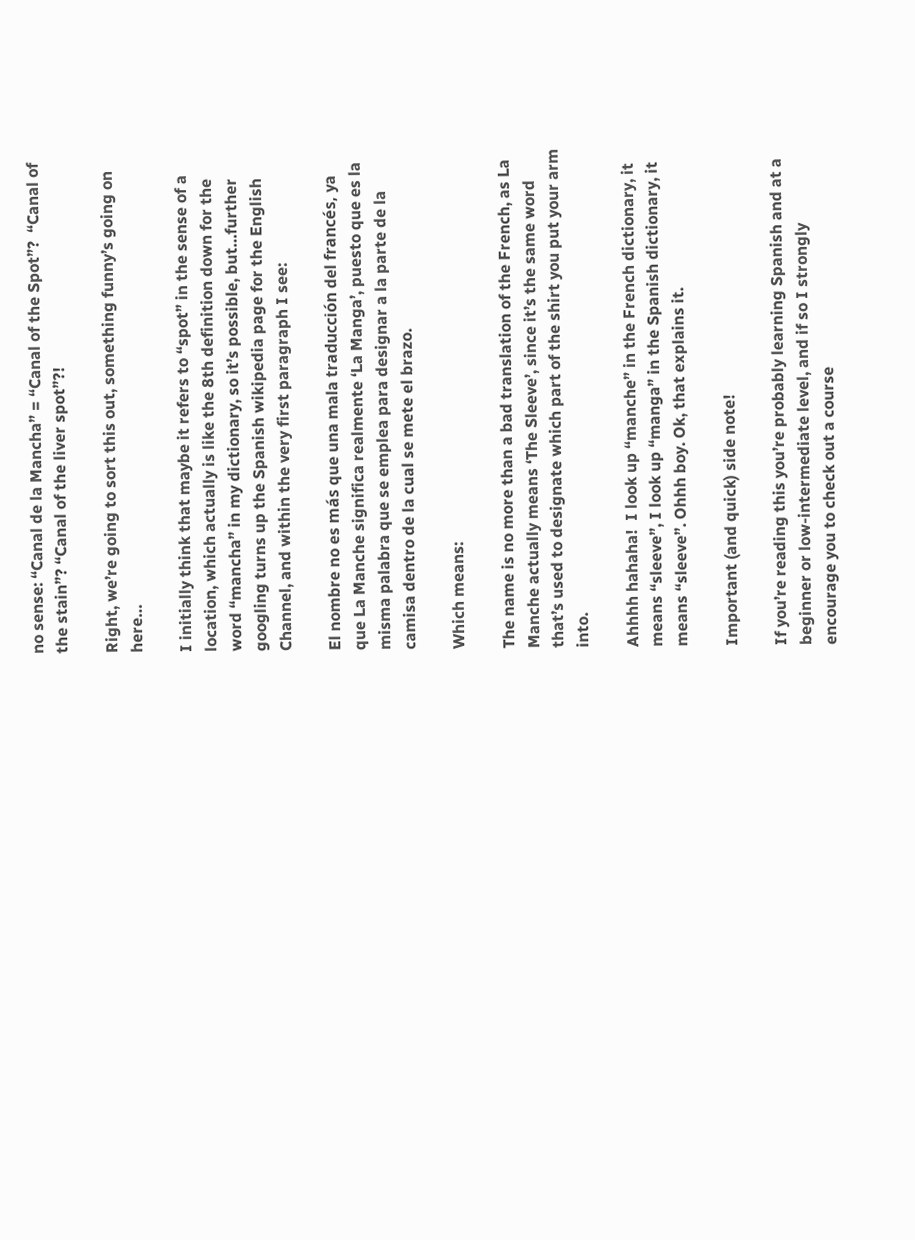no sense: “Canal de la Mancha” = “Canal of the Spot”?  “Canal of the stain”? “Canal of the liver spot”?!

Right, we’re going to sort this out, something funny’s going on here…

I initially think that maybe it refers to “spot” in the sense of a location, which actually is like the 8th definition down for the word “mancha” in my dictionary, so it’s possible, but…further googling turns up the Spanish wikipedia page for the English Channel, and within the very first paragraph I see:

El nombre no es más que una mala traducción del francés, ya que La Manche significa realmente ‘La Manga’, puesto que es la misma palabra que se emplea para designar a la parte de la camisa dentro de la cual se mete el brazo.

Which means:

The name is no more than a bad translation of the French, as La Manche actually means ‘The Sleeve’, since it’s the same word that’s used to designate which part of the shirt you put your arm into.

Ahhhh hahaha!  I look up “manche” in the French dictionary, it means “sleeve”, I look up “manga” in the Spanish dictionary, it means “sleeve”. Ohhh boy. Ok, that explains it.

Important (and quick) side note!

If you’re reading this you’re probably learning Spanish and at a beginner or low-intermediate level, and if so I strongly encourage you to check out a course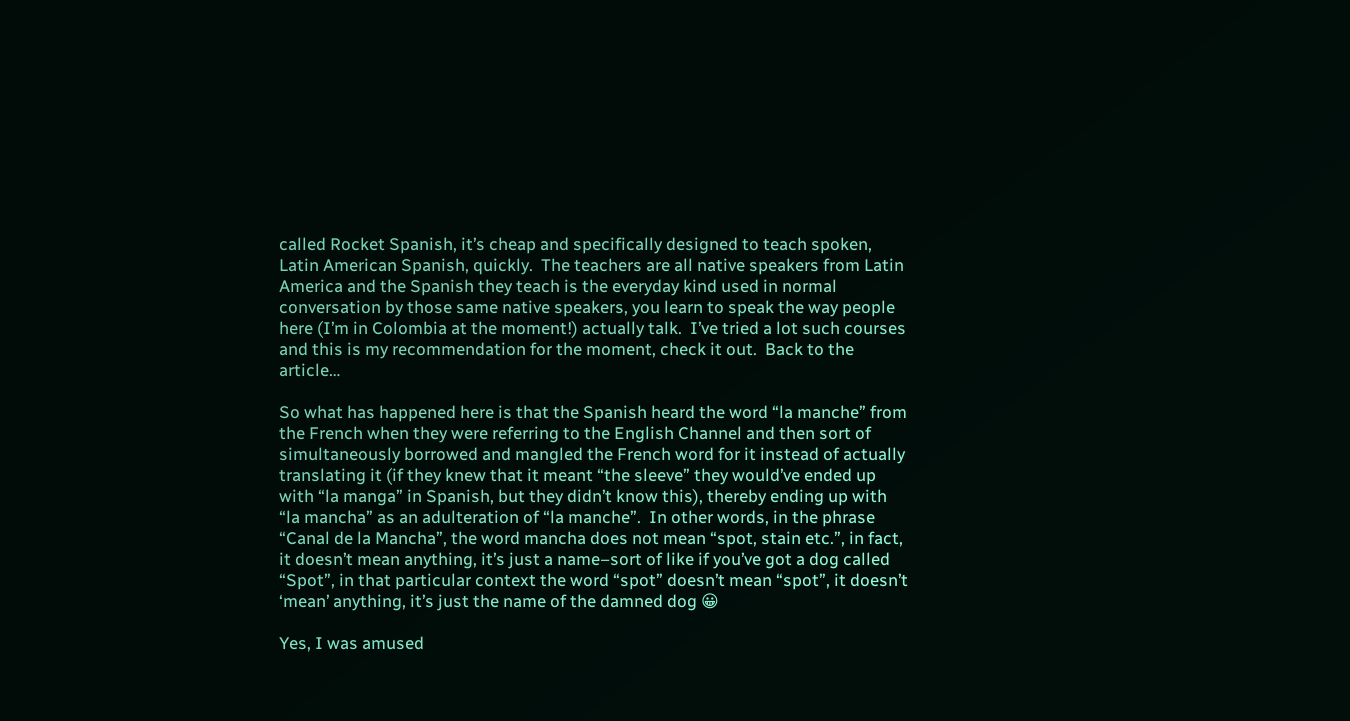called Rocket Spanish, it’s cheap and specifically designed to teach spoken, Latin American Spanish, quickly.  The teachers are all native speakers from Latin America and the Spanish they teach is the everyday kind used in normal conversation by those same native speakers, you learn to speak the way people here (I’m in Colombia at the moment!) actually talk.  I’ve tried a lot such courses and this is my recommendation for the moment, check it out.  Back to the article…

So what has happened here is that the Spanish heard the word “la manche” from the French when they were referring to the English Channel and then sort of simultaneously borrowed and mangled the French word for it instead of actually translating it (if they knew that it meant “the sleeve” they would’ve ended up with “la manga” in Spanish, but they didn’t know this), thereby ending up with “la mancha” as an adulteration of “la manche”.  In other words, in the phrase “Canal de la Mancha”, the word mancha does not mean “spot, stain etc.”, in fact, it doesn’t mean anything, it’s just a name–sort of like if you’ve got a dog called “Spot”, in that particular context the word “spot” doesn’t mean “spot”, it doesn’t ‘mean’ anything, it’s just the name of the damned dog 😀

Yes, I was amused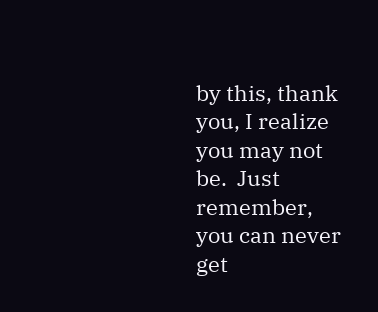by this, thank you, I realize you may not be.  Just remember, you can never get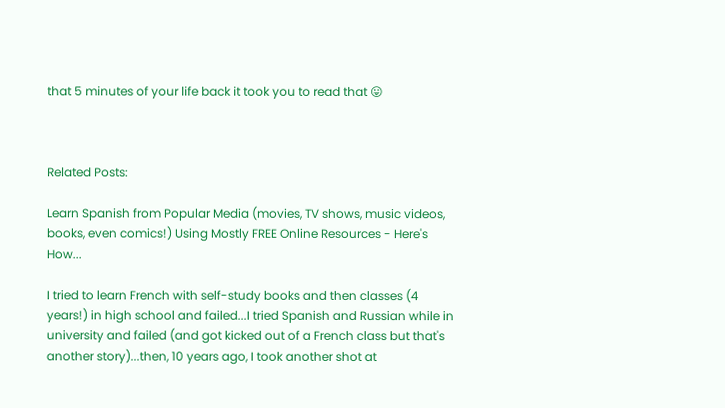that 5 minutes of your life back it took you to read that 😛



Related Posts:

Learn Spanish from Popular Media (movies, TV shows, music videos, books, even comics!) Using Mostly FREE Online Resources - Here's How...

I tried to learn French with self-study books and then classes (4 years!) in high school and failed...I tried Spanish and Russian while in university and failed (and got kicked out of a French class but that's another story)...then, 10 years ago, I took another shot at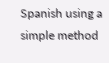Spanish using a simple method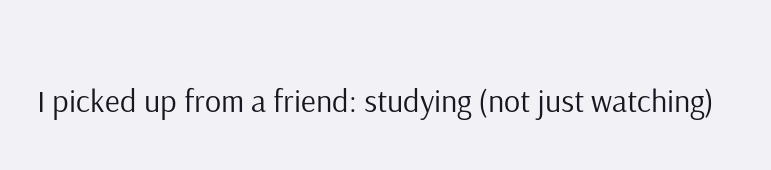I picked up from a friend: studying (not just watching)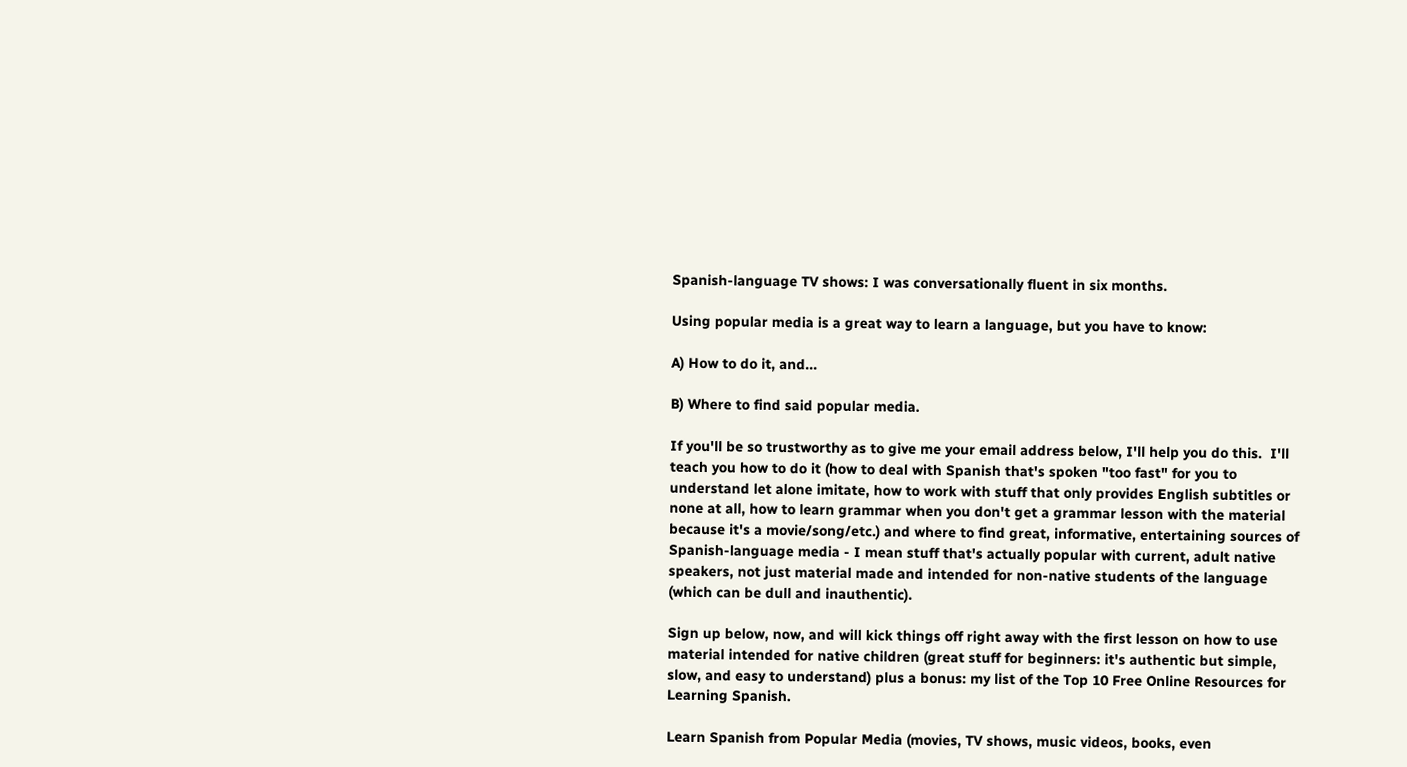Spanish-language TV shows: I was conversationally fluent in six months.

Using popular media is a great way to learn a language, but you have to know:

A) How to do it, and...

B) Where to find said popular media.

If you'll be so trustworthy as to give me your email address below, I'll help you do this.  I'll teach you how to do it (how to deal with Spanish that's spoken "too fast" for you to understand let alone imitate, how to work with stuff that only provides English subtitles or none at all, how to learn grammar when you don't get a grammar lesson with the material because it's a movie/song/etc.) and where to find great, informative, entertaining sources of Spanish-language media - I mean stuff that's actually popular with current, adult native speakers, not just material made and intended for non-native students of the language (which can be dull and inauthentic).

Sign up below, now, and will kick things off right away with the first lesson on how to use material intended for native children (great stuff for beginners: it's authentic but simple, slow, and easy to understand) plus a bonus: my list of the Top 10 Free Online Resources for Learning Spanish.

Learn Spanish from Popular Media (movies, TV shows, music videos, books, even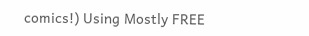comics!) Using Mostly FREE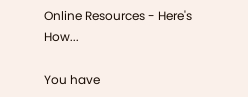Online Resources - Here's How...

You have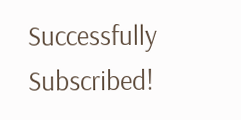Successfully Subscribed!